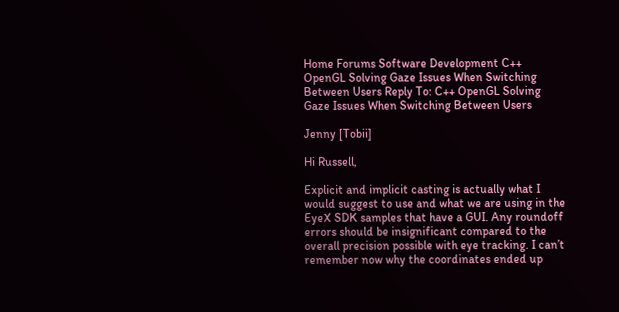Home Forums Software Development C++ OpenGL Solving Gaze Issues When Switching Between Users Reply To: C++ OpenGL Solving Gaze Issues When Switching Between Users

Jenny [Tobii]

Hi Russell,

Explicit and implicit casting is actually what I would suggest to use and what we are using in the EyeX SDK samples that have a GUI. Any roundoff errors should be insignificant compared to the overall precision possible with eye tracking. I can’t remember now why the coordinates ended up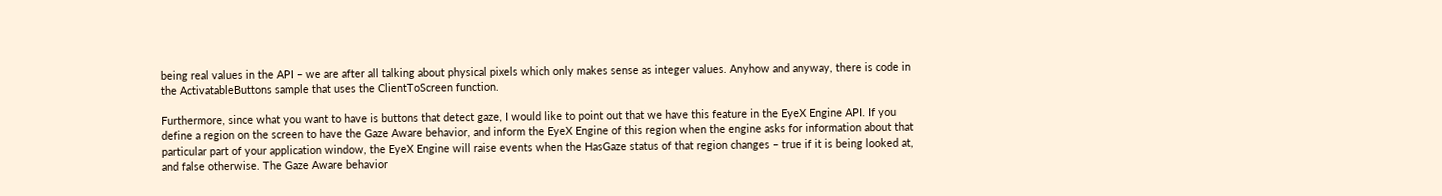being real values in the API – we are after all talking about physical pixels which only makes sense as integer values. Anyhow and anyway, there is code in the ActivatableButtons sample that uses the ClientToScreen function.

Furthermore, since what you want to have is buttons that detect gaze, I would like to point out that we have this feature in the EyeX Engine API. If you define a region on the screen to have the Gaze Aware behavior, and inform the EyeX Engine of this region when the engine asks for information about that particular part of your application window, the EyeX Engine will raise events when the HasGaze status of that region changes – true if it is being looked at, and false otherwise. The Gaze Aware behavior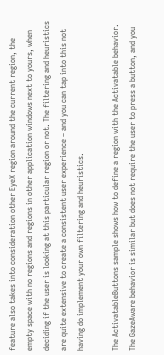feature also takes into consideration other EyeX region around the current region, the empty space with no regions and regions in other application windows next to yours, when deciding if the user is looking at this particular region or not. The filtering and heuristics are quite extensive to create a consistent user experience – and you can tap into this not having do implement your own filtering and heuristics.

The ActivatableButtons sample shows how to define a region with the Activatable behavior. The GazeAware behavior is similar but does not require the user to press a button, and you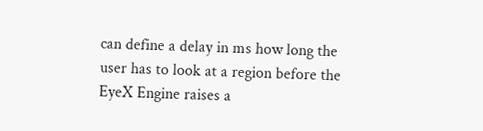can define a delay in ms how long the user has to look at a region before the EyeX Engine raises a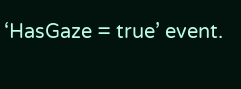‘HasGaze = true’ event.